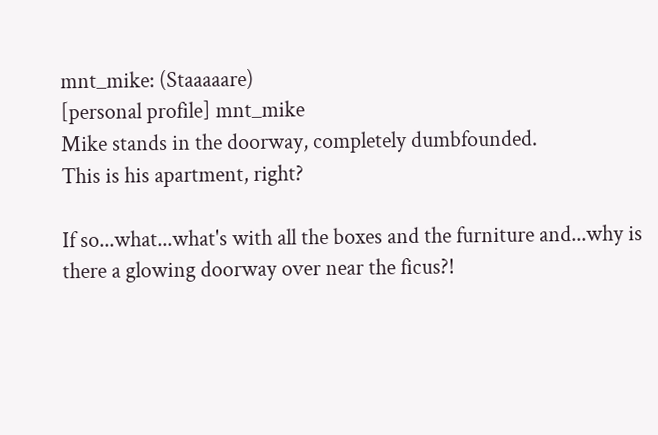mnt_mike: (Staaaaare)
[personal profile] mnt_mike
Mike stands in the doorway, completely dumbfounded.
This is his apartment, right?

If so...what...what's with all the boxes and the furniture and...why is there a glowing doorway over near the ficus?!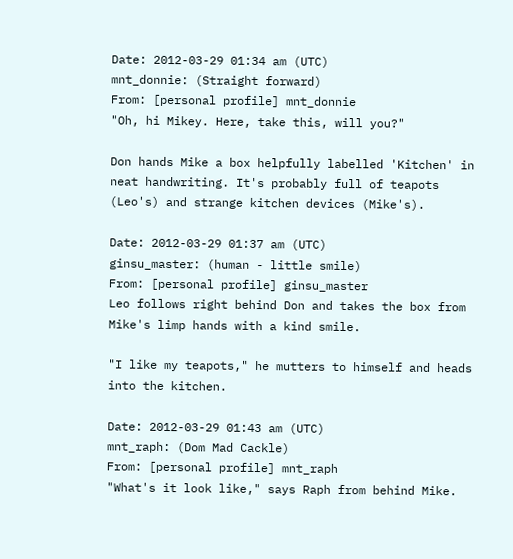Date: 2012-03-29 01:34 am (UTC)
mnt_donnie: (Straight forward)
From: [personal profile] mnt_donnie
"Oh, hi Mikey. Here, take this, will you?"

Don hands Mike a box helpfully labelled 'Kitchen' in neat handwriting. It's probably full of teapots (Leo's) and strange kitchen devices (Mike's).

Date: 2012-03-29 01:37 am (UTC)
ginsu_master: (human - little smile)
From: [personal profile] ginsu_master
Leo follows right behind Don and takes the box from Mike's limp hands with a kind smile.

"I like my teapots," he mutters to himself and heads into the kitchen.

Date: 2012-03-29 01:43 am (UTC)
mnt_raph: (Dom Mad Cackle)
From: [personal profile] mnt_raph
"What's it look like," says Raph from behind Mike.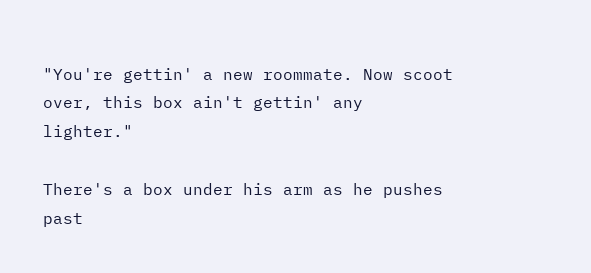"You're gettin' a new roommate. Now scoot over, this box ain't gettin' any lighter."

There's a box under his arm as he pushes past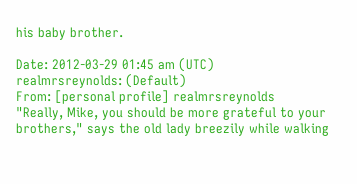his baby brother.

Date: 2012-03-29 01:45 am (UTC)
realmrsreynolds: (Default)
From: [personal profile] realmrsreynolds
"Really, Mike, you should be more grateful to your brothers," says the old lady breezily while walking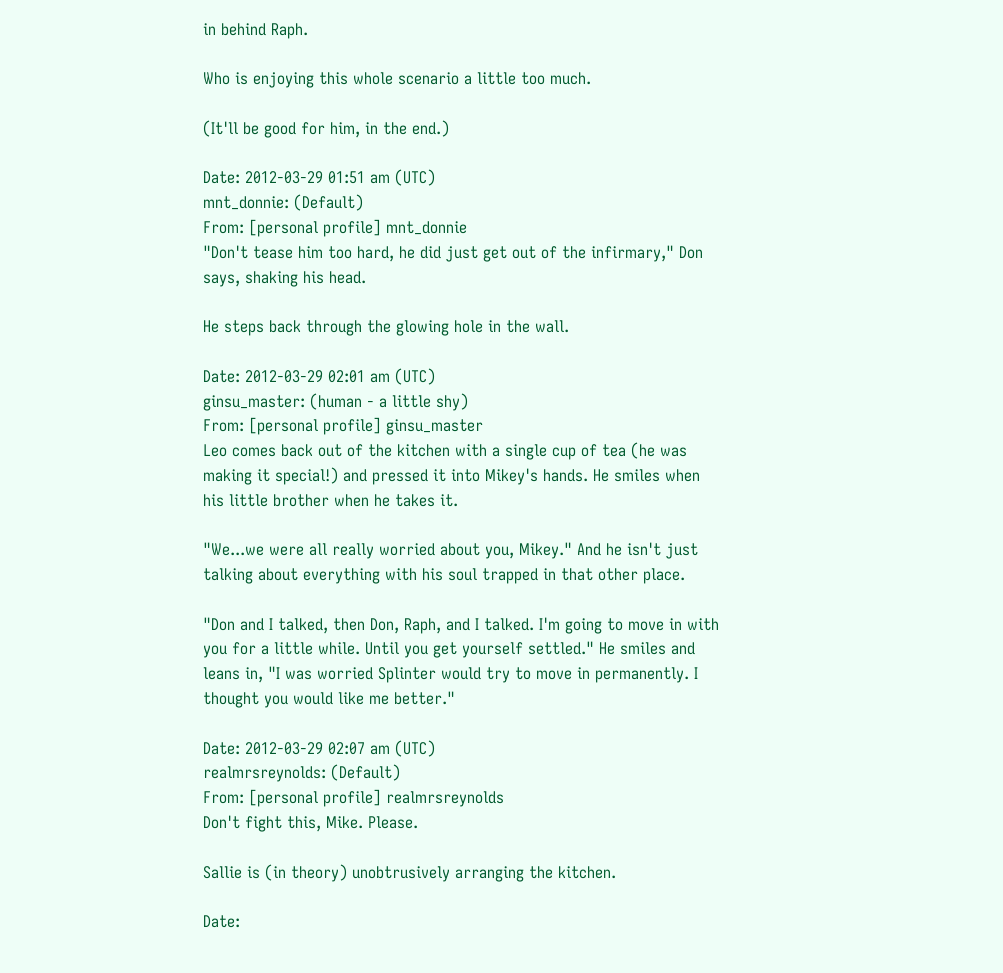in behind Raph.

Who is enjoying this whole scenario a little too much.

(It'll be good for him, in the end.)

Date: 2012-03-29 01:51 am (UTC)
mnt_donnie: (Default)
From: [personal profile] mnt_donnie
"Don't tease him too hard, he did just get out of the infirmary," Don says, shaking his head.

He steps back through the glowing hole in the wall.

Date: 2012-03-29 02:01 am (UTC)
ginsu_master: (human - a little shy)
From: [personal profile] ginsu_master
Leo comes back out of the kitchen with a single cup of tea (he was making it special!) and pressed it into Mikey's hands. He smiles when his little brother when he takes it.

"We...we were all really worried about you, Mikey." And he isn't just talking about everything with his soul trapped in that other place.

"Don and I talked, then Don, Raph, and I talked. I'm going to move in with you for a little while. Until you get yourself settled." He smiles and leans in, "I was worried Splinter would try to move in permanently. I thought you would like me better."

Date: 2012-03-29 02:07 am (UTC)
realmrsreynolds: (Default)
From: [personal profile] realmrsreynolds
Don't fight this, Mike. Please.

Sallie is (in theory) unobtrusively arranging the kitchen.

Date: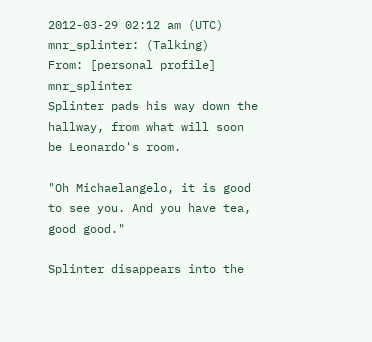2012-03-29 02:12 am (UTC)
mnr_splinter: (Talking)
From: [personal profile] mnr_splinter
Splinter pads his way down the hallway, from what will soon be Leonardo's room.

"Oh Michaelangelo, it is good to see you. And you have tea, good good."

Splinter disappears into the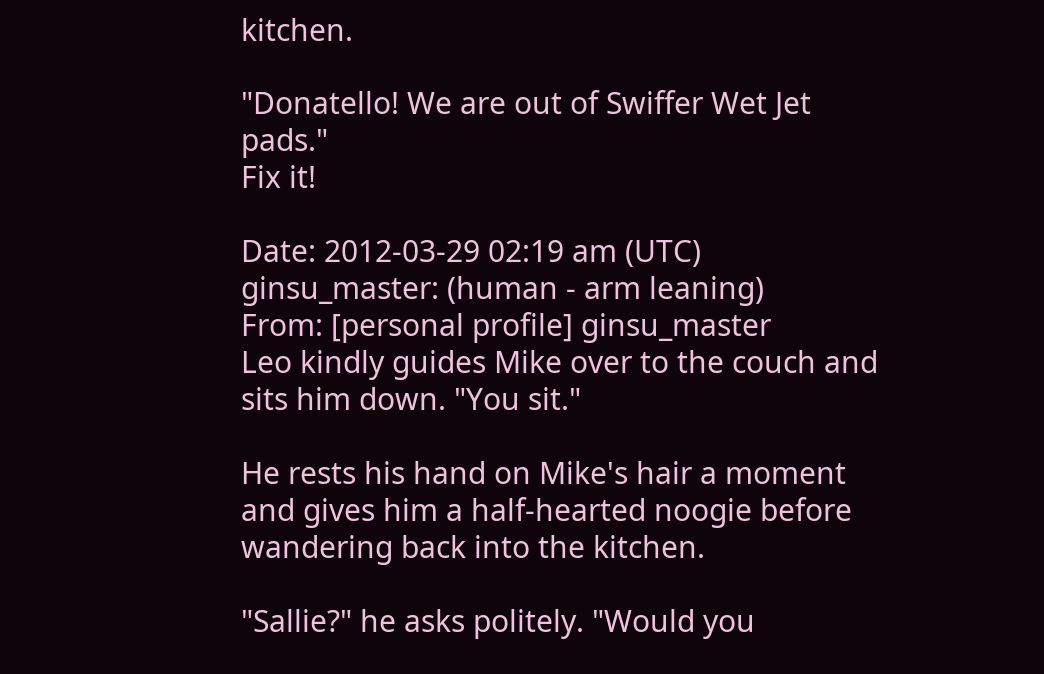kitchen.

"Donatello! We are out of Swiffer Wet Jet pads."
Fix it!

Date: 2012-03-29 02:19 am (UTC)
ginsu_master: (human - arm leaning)
From: [personal profile] ginsu_master
Leo kindly guides Mike over to the couch and sits him down. "You sit."

He rests his hand on Mike's hair a moment and gives him a half-hearted noogie before wandering back into the kitchen.

"Sallie?" he asks politely. "Would you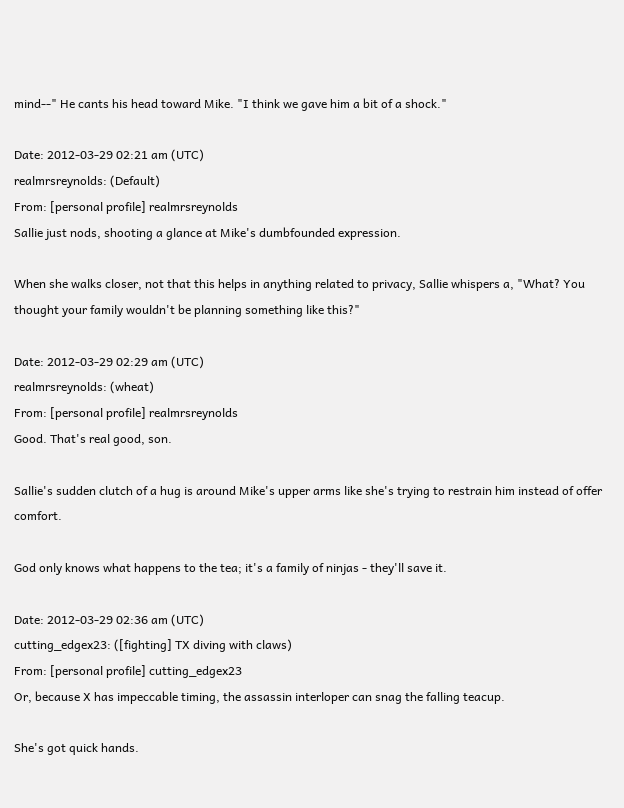mind--" He cants his head toward Mike. "I think we gave him a bit of a shock."

Date: 2012-03-29 02:21 am (UTC)
realmrsreynolds: (Default)
From: [personal profile] realmrsreynolds
Sallie just nods, shooting a glance at Mike's dumbfounded expression.

When she walks closer, not that this helps in anything related to privacy, Sallie whispers a, "What? You thought your family wouldn't be planning something like this?"

Date: 2012-03-29 02:29 am (UTC)
realmrsreynolds: (wheat)
From: [personal profile] realmrsreynolds
Good. That's real good, son.

Sallie's sudden clutch of a hug is around Mike's upper arms like she's trying to restrain him instead of offer comfort.

God only knows what happens to the tea; it's a family of ninjas - they'll save it.

Date: 2012-03-29 02:36 am (UTC)
cutting_edgex23: ([fighting] TX diving with claws)
From: [personal profile] cutting_edgex23
Or, because X has impeccable timing, the assassin interloper can snag the falling teacup.

She's got quick hands.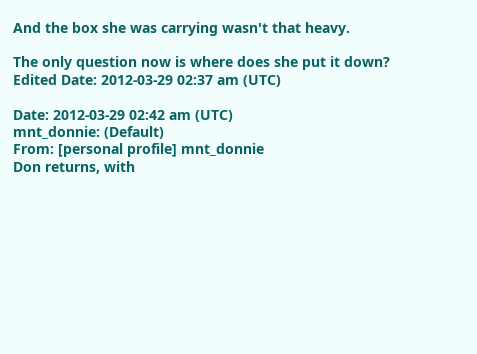And the box she was carrying wasn't that heavy.

The only question now is where does she put it down?
Edited Date: 2012-03-29 02:37 am (UTC)

Date: 2012-03-29 02:42 am (UTC)
mnt_donnie: (Default)
From: [personal profile] mnt_donnie
Don returns, with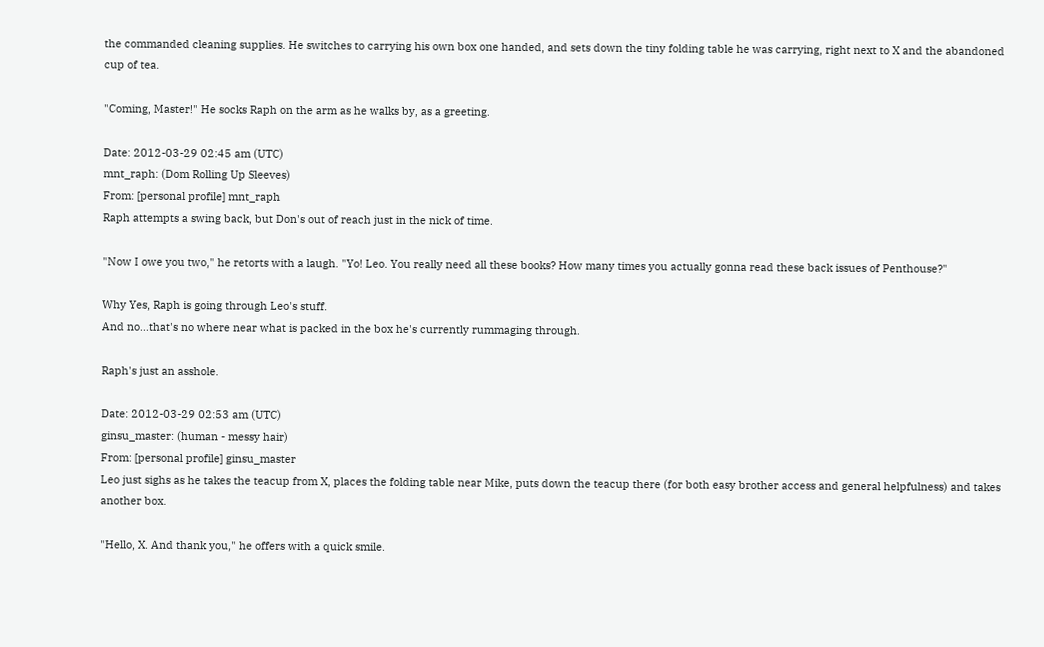the commanded cleaning supplies. He switches to carrying his own box one handed, and sets down the tiny folding table he was carrying, right next to X and the abandoned cup of tea.

"Coming, Master!" He socks Raph on the arm as he walks by, as a greeting.

Date: 2012-03-29 02:45 am (UTC)
mnt_raph: (Dom Rolling Up Sleeves)
From: [personal profile] mnt_raph
Raph attempts a swing back, but Don's out of reach just in the nick of time.

"Now I owe you two," he retorts with a laugh. "Yo! Leo. You really need all these books? How many times you actually gonna read these back issues of Penthouse?"

Why Yes, Raph is going through Leo's stuff.
And no...that's no where near what is packed in the box he's currently rummaging through.

Raph's just an asshole.

Date: 2012-03-29 02:53 am (UTC)
ginsu_master: (human - messy hair)
From: [personal profile] ginsu_master
Leo just sighs as he takes the teacup from X, places the folding table near Mike, puts down the teacup there (for both easy brother access and general helpfulness) and takes another box.

"Hello, X. And thank you," he offers with a quick smile.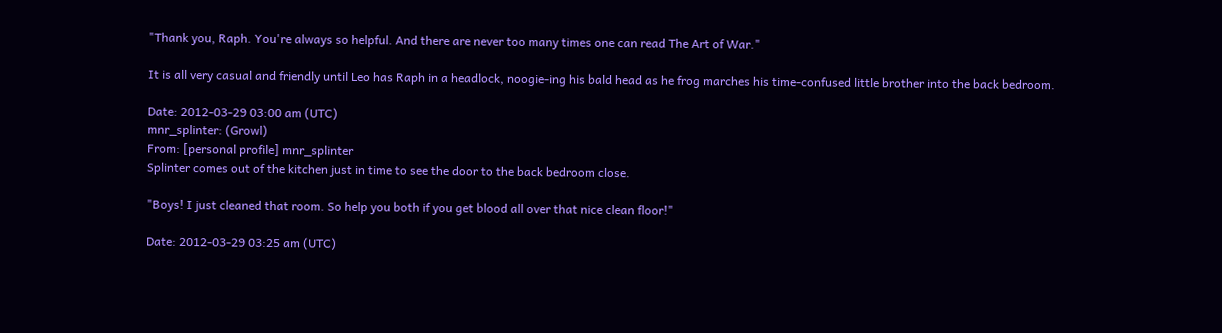"Thank you, Raph. You're always so helpful. And there are never too many times one can read The Art of War."

It is all very casual and friendly until Leo has Raph in a headlock, noogie-ing his bald head as he frog marches his time-confused little brother into the back bedroom.

Date: 2012-03-29 03:00 am (UTC)
mnr_splinter: (Growl)
From: [personal profile] mnr_splinter
Splinter comes out of the kitchen just in time to see the door to the back bedroom close.

"Boys! I just cleaned that room. So help you both if you get blood all over that nice clean floor!"

Date: 2012-03-29 03:25 am (UTC)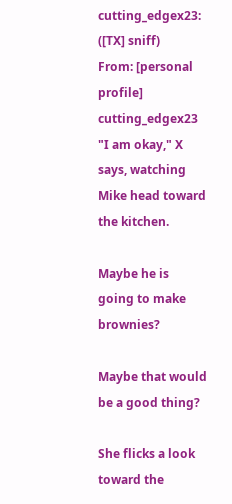cutting_edgex23: ([TX] sniff)
From: [personal profile] cutting_edgex23
"I am okay," X says, watching Mike head toward the kitchen.

Maybe he is going to make brownies?

Maybe that would be a good thing?

She flicks a look toward the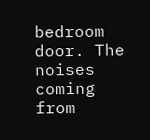bedroom door. The noises coming from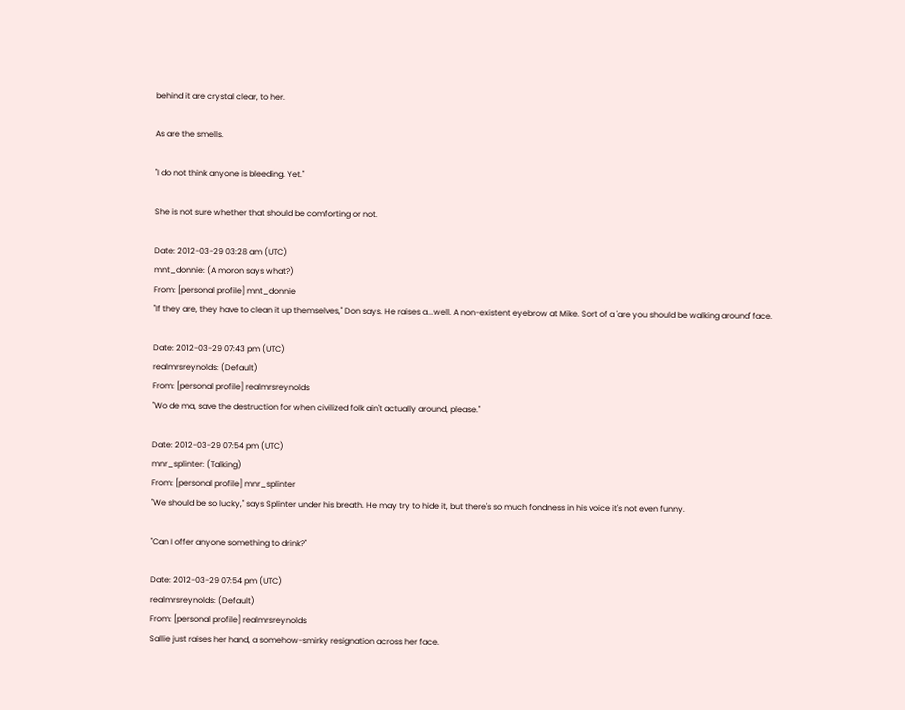behind it are crystal clear, to her.

As are the smells.

"I do not think anyone is bleeding. Yet."

She is not sure whether that should be comforting or not.

Date: 2012-03-29 03:28 am (UTC)
mnt_donnie: (A moron says what?)
From: [personal profile] mnt_donnie
"If they are, they have to clean it up themselves," Don says. He raises a...well. A non-existent eyebrow at Mike. Sort of a 'are you should be walking around' face.

Date: 2012-03-29 07:43 pm (UTC)
realmrsreynolds: (Default)
From: [personal profile] realmrsreynolds
"Wo de ma, save the destruction for when civilized folk ain't actually around, please."

Date: 2012-03-29 07:54 pm (UTC)
mnr_splinter: (Talking)
From: [personal profile] mnr_splinter
"We should be so lucky," says Splinter under his breath. He may try to hide it, but there's so much fondness in his voice it's not even funny.

"Can I offer anyone something to drink?"

Date: 2012-03-29 07:54 pm (UTC)
realmrsreynolds: (Default)
From: [personal profile] realmrsreynolds
Sallie just raises her hand, a somehow-smirky resignation across her face.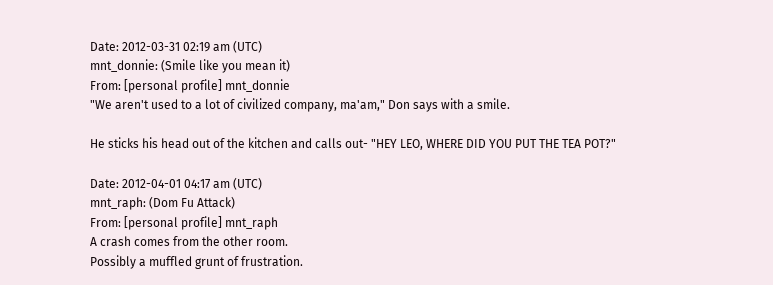Date: 2012-03-31 02:19 am (UTC)
mnt_donnie: (Smile like you mean it)
From: [personal profile] mnt_donnie
"We aren't used to a lot of civilized company, ma'am," Don says with a smile.

He sticks his head out of the kitchen and calls out- "HEY LEO, WHERE DID YOU PUT THE TEA POT?"

Date: 2012-04-01 04:17 am (UTC)
mnt_raph: (Dom Fu Attack)
From: [personal profile] mnt_raph
A crash comes from the other room.
Possibly a muffled grunt of frustration.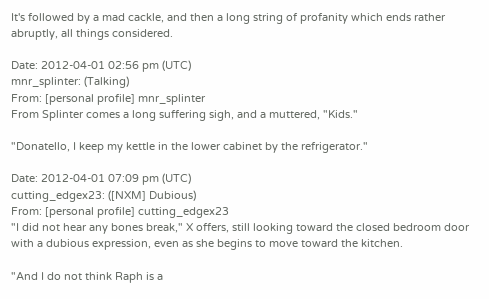It's followed by a mad cackle, and then a long string of profanity which ends rather abruptly, all things considered.

Date: 2012-04-01 02:56 pm (UTC)
mnr_splinter: (Talking)
From: [personal profile] mnr_splinter
From Splinter comes a long suffering sigh, and a muttered, "Kids."

"Donatello, I keep my kettle in the lower cabinet by the refrigerator."

Date: 2012-04-01 07:09 pm (UTC)
cutting_edgex23: ([NXM] Dubious)
From: [personal profile] cutting_edgex23
"I did not hear any bones break," X offers, still looking toward the closed bedroom door with a dubious expression, even as she begins to move toward the kitchen.

"And I do not think Raph is a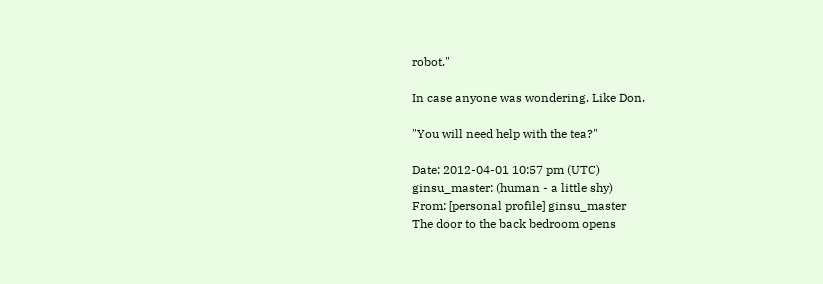robot."

In case anyone was wondering. Like Don.

"You will need help with the tea?"

Date: 2012-04-01 10:57 pm (UTC)
ginsu_master: (human - a little shy)
From: [personal profile] ginsu_master
The door to the back bedroom opens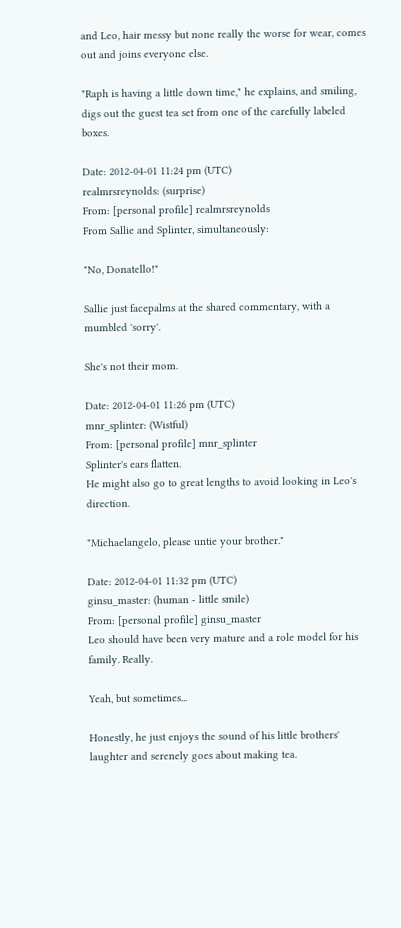and Leo, hair messy but none really the worse for wear, comes out and joins everyone else.

"Raph is having a little down time," he explains, and smiling, digs out the guest tea set from one of the carefully labeled boxes.

Date: 2012-04-01 11:24 pm (UTC)
realmrsreynolds: (surprise)
From: [personal profile] realmrsreynolds
From Sallie and Splinter, simultaneously:

"No, Donatello!"

Sallie just facepalms at the shared commentary, with a mumbled 'sorry'.

She's not their mom.

Date: 2012-04-01 11:26 pm (UTC)
mnr_splinter: (Wistful)
From: [personal profile] mnr_splinter
Splinter's ears flatten.
He might also go to great lengths to avoid looking in Leo's direction.

"Michaelangelo, please untie your brother."

Date: 2012-04-01 11:32 pm (UTC)
ginsu_master: (human - little smile)
From: [personal profile] ginsu_master
Leo should have been very mature and a role model for his family. Really.

Yeah, but sometimes...

Honestly, he just enjoys the sound of his little brothers' laughter and serenely goes about making tea.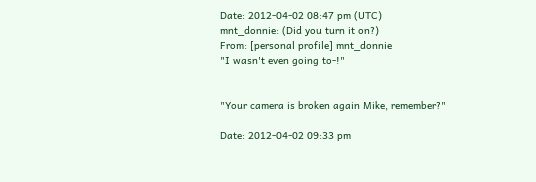Date: 2012-04-02 08:47 pm (UTC)
mnt_donnie: (Did you turn it on?)
From: [personal profile] mnt_donnie
"I wasn't even going to-!"


"Your camera is broken again Mike, remember?"

Date: 2012-04-02 09:33 pm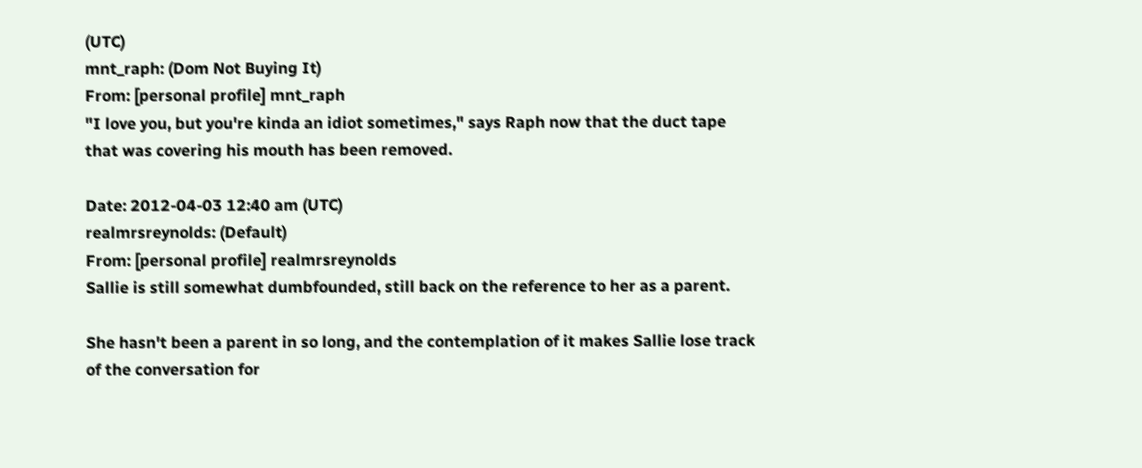(UTC)
mnt_raph: (Dom Not Buying It)
From: [personal profile] mnt_raph
"I love you, but you're kinda an idiot sometimes," says Raph now that the duct tape that was covering his mouth has been removed.

Date: 2012-04-03 12:40 am (UTC)
realmrsreynolds: (Default)
From: [personal profile] realmrsreynolds
Sallie is still somewhat dumbfounded, still back on the reference to her as a parent.

She hasn't been a parent in so long, and the contemplation of it makes Sallie lose track of the conversation for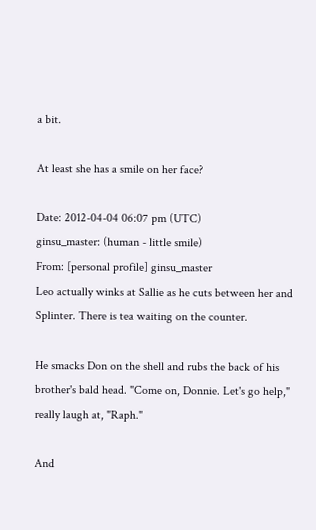a bit.

At least she has a smile on her face?

Date: 2012-04-04 06:07 pm (UTC)
ginsu_master: (human - little smile)
From: [personal profile] ginsu_master
Leo actually winks at Sallie as he cuts between her and Splinter. There is tea waiting on the counter.

He smacks Don on the shell and rubs the back of his brother's bald head. "Come on, Donnie. Let's go help," really laugh at, "Raph."

And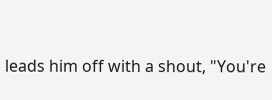leads him off with a shout, "You're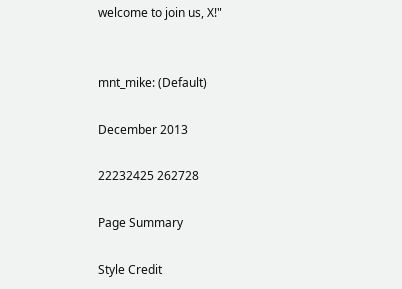welcome to join us, X!"


mnt_mike: (Default)

December 2013

22232425 262728

Page Summary

Style Credit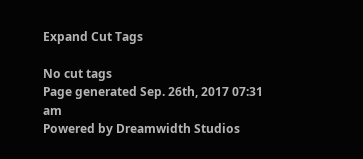Expand Cut Tags

No cut tags
Page generated Sep. 26th, 2017 07:31 am
Powered by Dreamwidth Studios